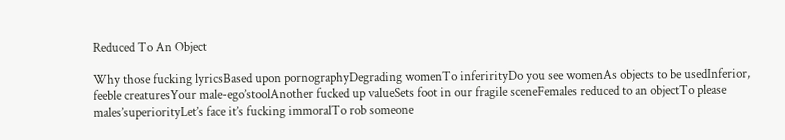Reduced To An Object

Why those fucking lyricsBased upon pornographyDegrading womenTo inferirityDo you see womenAs objects to be usedInferior, feeble creaturesYour male-ego’stoolAnother fucked up valueSets foot in our fragile sceneFemales reduced to an objectTo please males’superiorityLet’s face it’s fucking immoralTo rob someone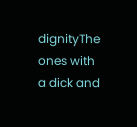dignityThe ones with a dick and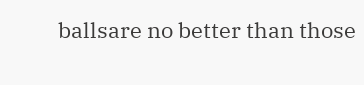ballsare no better than those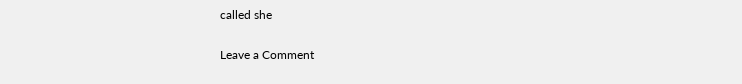called she

Leave a Comment